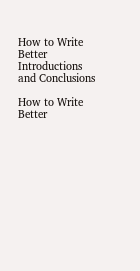How to Write Better Introductions and Conclusions

How to Write Better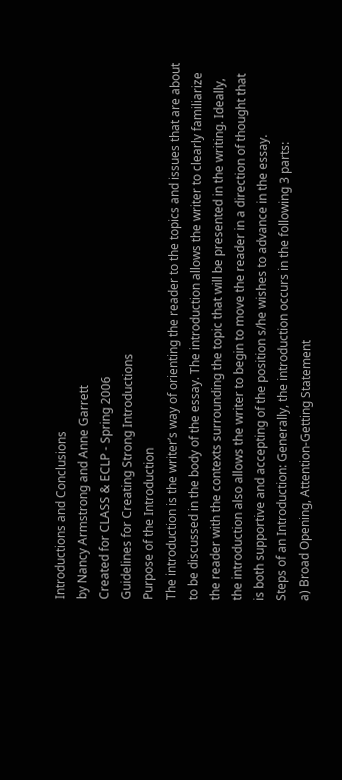Introductions and Conclusions
by Nancy Armstrong and Anne Garrett
Created for CLASS & ECLP - Spring 2006
Guidelines for Creating Strong Introductions
Purpose of the Introduction
The introduction is the writer’s way of orienting the reader to the topics and issues that are about
to be discussed in the body of the essay. The introduction allows the writer to clearly familiarize
the reader with the contexts surrounding the topic that will be presented in the writing. Ideally,
the introduction also allows the writer to begin to move the reader in a direction of thought that
is both supportive and accepting of the position s/he wishes to advance in the essay.
Steps of an Introduction: Generally, the introduction occurs in the following 3 parts:
a) Broad Opening, Attention-Getting Statement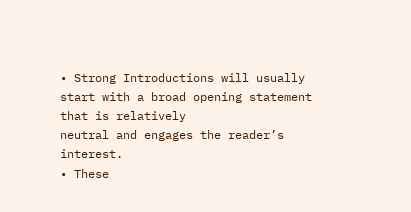• Strong Introductions will usually start with a broad opening statement that is relatively
neutral and engages the reader’s interest.
• These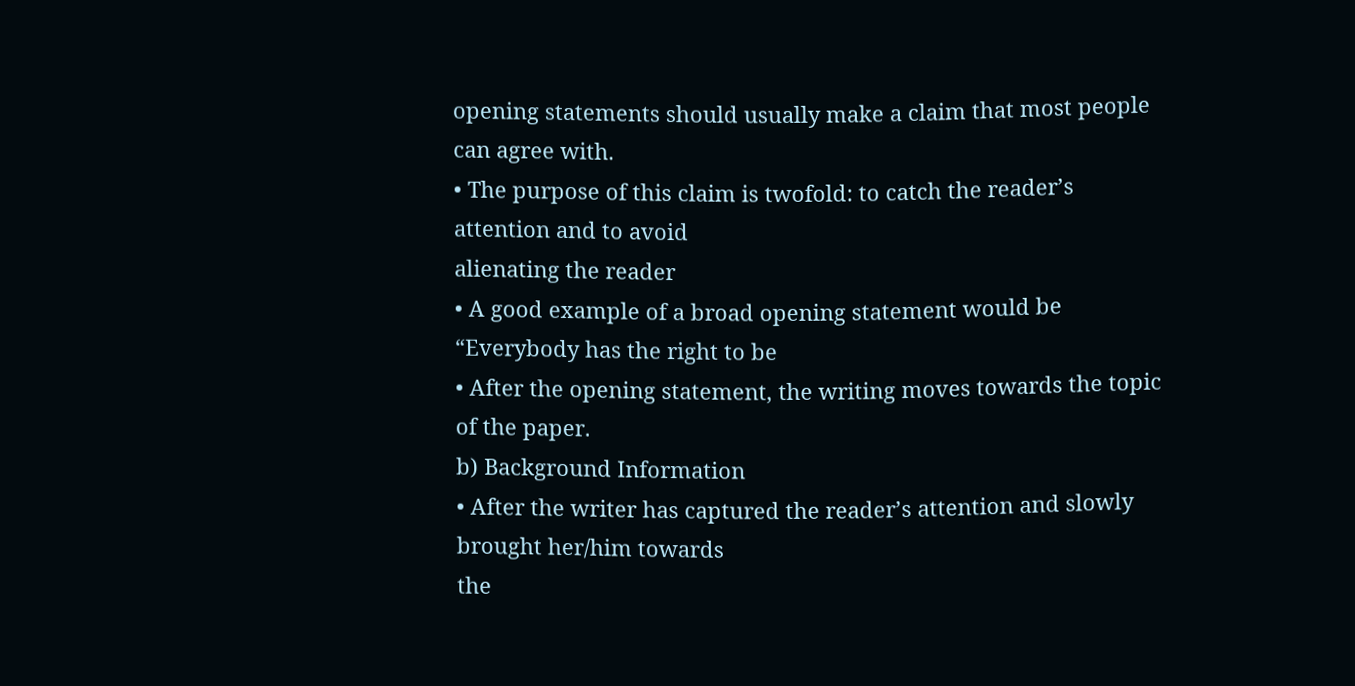opening statements should usually make a claim that most people can agree with.
• The purpose of this claim is twofold: to catch the reader’s attention and to avoid
alienating the reader
• A good example of a broad opening statement would be “Everybody has the right to be
• After the opening statement, the writing moves towards the topic of the paper.
b) Background Information
• After the writer has captured the reader’s attention and slowly brought her/him towards
the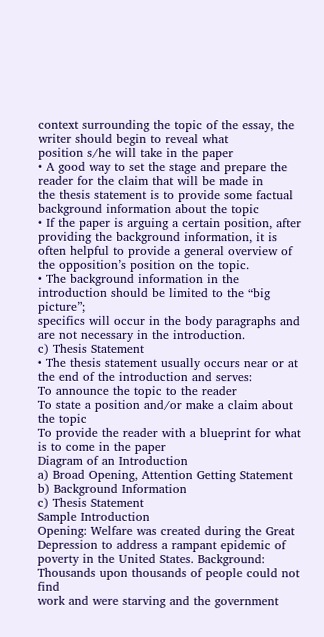context surrounding the topic of the essay, the writer should begin to reveal what
position s/he will take in the paper
• A good way to set the stage and prepare the reader for the claim that will be made in
the thesis statement is to provide some factual background information about the topic
• If the paper is arguing a certain position, after providing the background information, it is
often helpful to provide a general overview of the opposition’s position on the topic.
• The background information in the introduction should be limited to the “big picture”;
specifics will occur in the body paragraphs and are not necessary in the introduction.
c) Thesis Statement
• The thesis statement usually occurs near or at the end of the introduction and serves:
To announce the topic to the reader
To state a position and/or make a claim about the topic
To provide the reader with a blueprint for what is to come in the paper
Diagram of an Introduction
a) Broad Opening, Attention Getting Statement
b) Background Information
c) Thesis Statement
Sample Introduction
Opening: Welfare was created during the Great Depression to address a rampant epidemic of
poverty in the United States. Background: Thousands upon thousands of people could not find
work and were starving and the government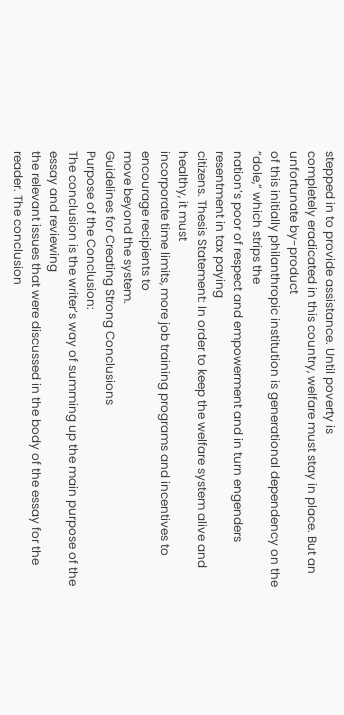stepped in to provide assistance. Until poverty is
completely eradicated in this country, welfare must stay in place. But an unfortunate by-product
of this initially philanthropic institution is generational dependency on the “dole,” which strips the
nation’s poor of respect and empowerment and in turn engenders resentment in tax paying
citizens. Thesis Statement: In order to keep the welfare system alive and healthy, it must
incorporate time limits, more job training programs and incentives to encourage recipients to
move beyond the system.
Guidelines for Creating Strong Conclusions
Purpose of the Conclusion:
The conclusion is the writer’s way of summing up the main purpose of the essay and reviewing
the relevant issues that were discussed in the body of the essay for the reader. The conclusion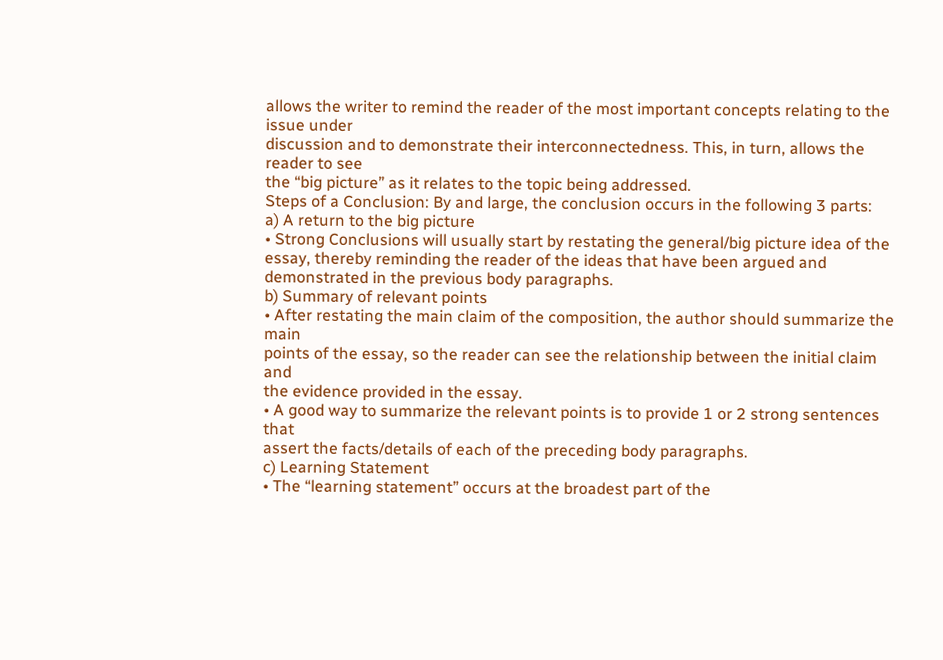allows the writer to remind the reader of the most important concepts relating to the issue under
discussion and to demonstrate their interconnectedness. This, in turn, allows the reader to see
the “big picture” as it relates to the topic being addressed.
Steps of a Conclusion: By and large, the conclusion occurs in the following 3 parts:
a) A return to the big picture
• Strong Conclusions will usually start by restating the general/big picture idea of the
essay, thereby reminding the reader of the ideas that have been argued and
demonstrated in the previous body paragraphs.
b) Summary of relevant points
• After restating the main claim of the composition, the author should summarize the main
points of the essay, so the reader can see the relationship between the initial claim and
the evidence provided in the essay.
• A good way to summarize the relevant points is to provide 1 or 2 strong sentences that
assert the facts/details of each of the preceding body paragraphs.
c) Learning Statement
• The “learning statement” occurs at the broadest part of the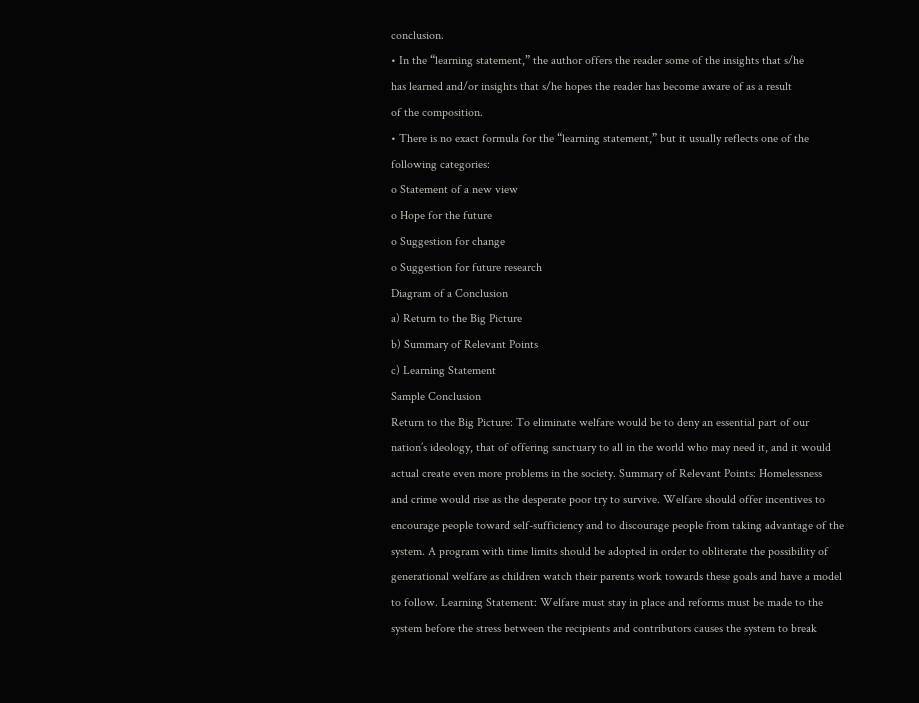conclusion.
• In the “learning statement,” the author offers the reader some of the insights that s/he
has learned and/or insights that s/he hopes the reader has become aware of as a result
of the composition.
• There is no exact formula for the “learning statement,” but it usually reflects one of the
following categories:
o Statement of a new view
o Hope for the future
o Suggestion for change
o Suggestion for future research
Diagram of a Conclusion
a) Return to the Big Picture
b) Summary of Relevant Points
c) Learning Statement
Sample Conclusion
Return to the Big Picture: To eliminate welfare would be to deny an essential part of our
nation’s ideology, that of offering sanctuary to all in the world who may need it, and it would
actual create even more problems in the society. Summary of Relevant Points: Homelessness
and crime would rise as the desperate poor try to survive. Welfare should offer incentives to
encourage people toward self-sufficiency and to discourage people from taking advantage of the
system. A program with time limits should be adopted in order to obliterate the possibility of
generational welfare as children watch their parents work towards these goals and have a model
to follow. Learning Statement: Welfare must stay in place and reforms must be made to the
system before the stress between the recipients and contributors causes the system to break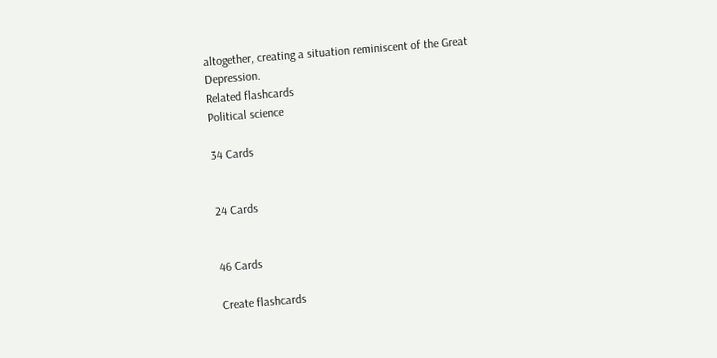altogether, creating a situation reminiscent of the Great Depression.
Related flashcards
Political science

34 Cards


24 Cards


46 Cards

Create flashcards